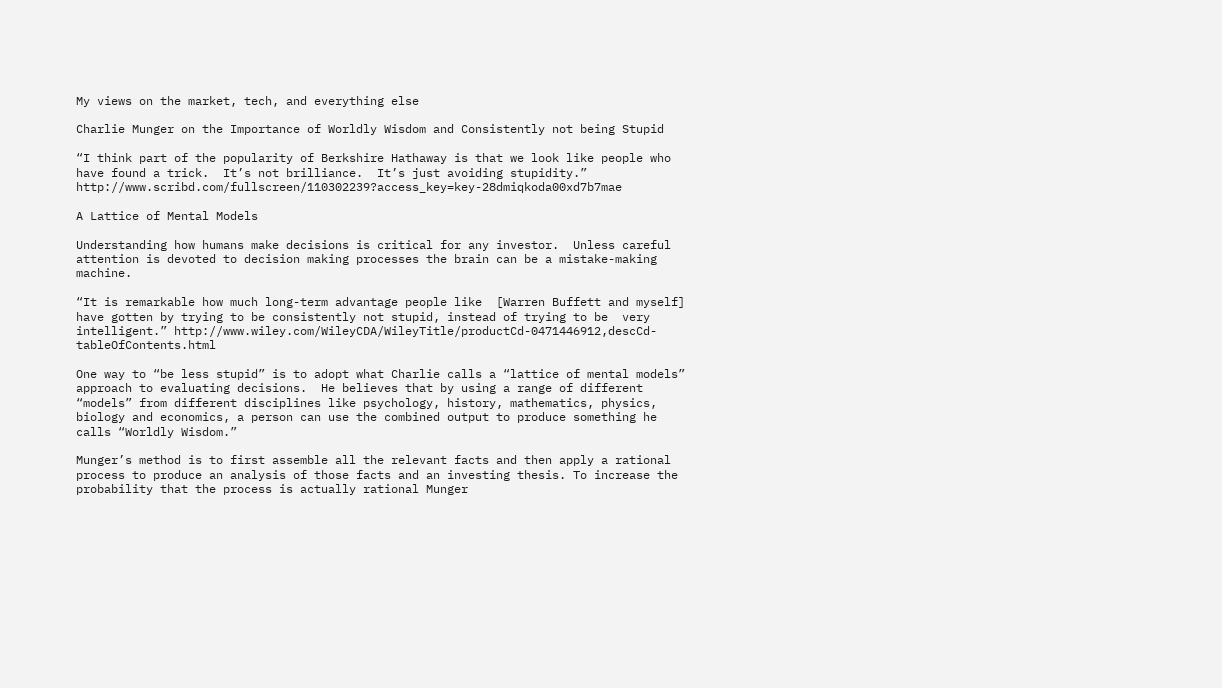My views on the market, tech, and everything else

Charlie Munger on the Importance of Worldly Wisdom and Consistently not being Stupid

“I think part of the popularity of Berkshire Hathaway is that we look like people who have found a trick.  It’s not brilliance.  It’s just avoiding stupidity.” http://www.scribd.com/fullscreen/110302239?access_key=key-28dmiqkoda00xd7b7mae

A Lattice of Mental Models

Understanding how humans make decisions is critical for any investor.  Unless careful attention is devoted to decision making processes the brain can be a mistake-making machine.

“It is remarkable how much long-term advantage people like  [Warren Buffett and myself] have gotten by trying to be consistently not stupid, instead of trying to be  very intelligent.” http://www.wiley.com/WileyCDA/WileyTitle/productCd-0471446912,descCd-tableOfContents.html

One way to “be less stupid” is to adopt what Charlie calls a “lattice of mental models” approach to evaluating decisions.  He believes that by using a range of different “models” from different disciplines like psychology, history, mathematics, physics, biology and economics, a person can use the combined output to produce something he calls “Worldly Wisdom.”

Munger’s method is to first assemble all the relevant facts and then apply a rational process to produce an analysis of those facts and an investing thesis. To increase the probability that the process is actually rational Munger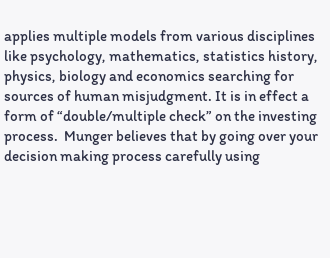applies multiple models from various disciplines like psychology, mathematics, statistics history, physics, biology and economics searching for sources of human misjudgment. It is in effect a form of “double/multiple check” on the investing process.  Munger believes that by going over your decision making process carefully using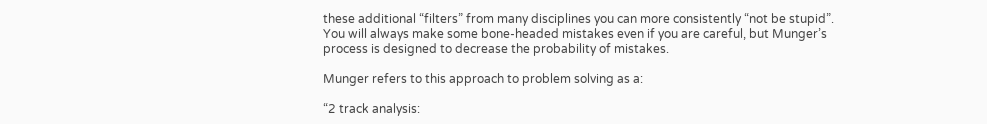these additional “filters” from many disciplines you can more consistently “not be stupid”.  You will always make some bone-headed mistakes even if you are careful, but Munger’s process is designed to decrease the probability of mistakes.

Munger refers to this approach to problem solving as a:

“2 track analysis: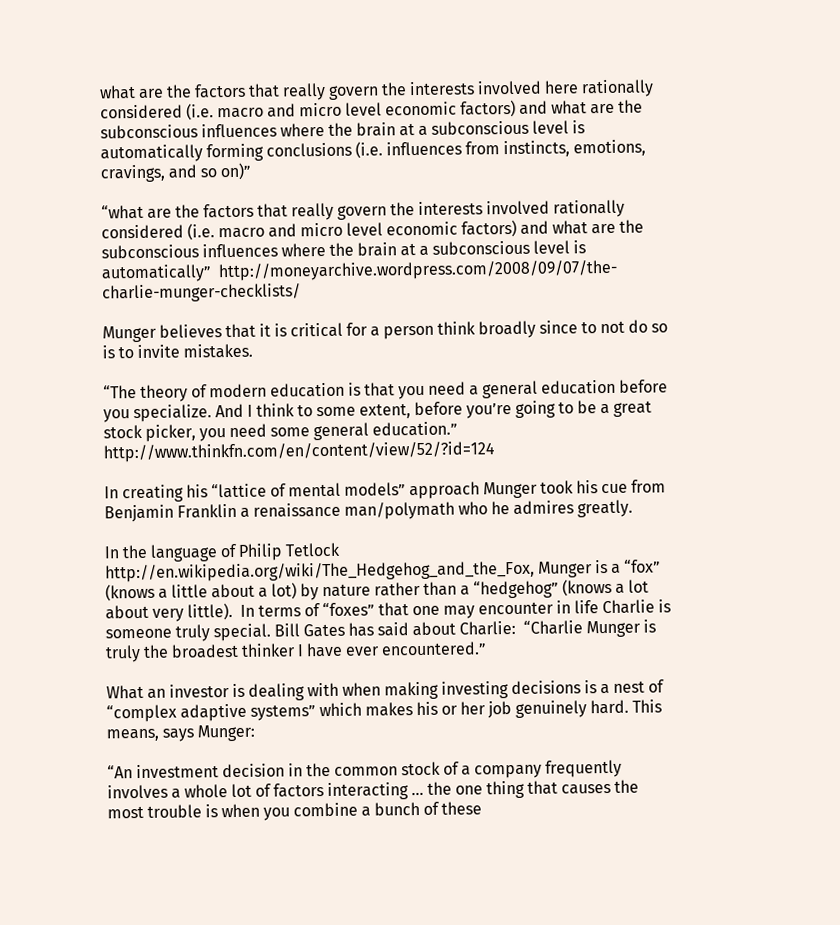what are the factors that really govern the interests involved here rationally considered (i.e. macro and micro level economic factors) and what are the subconscious influences where the brain at a subconscious level is automatically forming conclusions (i.e. influences from instincts, emotions, cravings, and so on)”

“what are the factors that really govern the interests involved rationally considered (i.e. macro and micro level economic factors) and what are the subconscious influences where the brain at a subconscious level is automatically”  http://moneyarchive.wordpress.com/2008/09/07/the-charlie-munger-checklists/

Munger believes that it is critical for a person think broadly since to not do so is to invite mistakes.

“The theory of modern education is that you need a general education before you specialize. And I think to some extent, before you’re going to be a great stock picker, you need some general education.” http://www.thinkfn.com/en/content/view/52/?id=124

In creating his “lattice of mental models” approach Munger took his cue from Benjamin Franklin a renaissance man/polymath who he admires greatly.

In the language of Philip Tetlock http://en.wikipedia.org/wiki/The_Hedgehog_and_the_Fox, Munger is a “fox” (knows a little about a lot) by nature rather than a “hedgehog” (knows a lot about very little).  In terms of “foxes” that one may encounter in life Charlie is someone truly special. Bill Gates has said about Charlie:  “Charlie Munger is truly the broadest thinker I have ever encountered.”

What an investor is dealing with when making investing decisions is a nest of “complex adaptive systems” which makes his or her job genuinely hard. This means, says Munger:

“An investment decision in the common stock of a company frequently involves a whole lot of factors interacting … the one thing that causes the most trouble is when you combine a bunch of these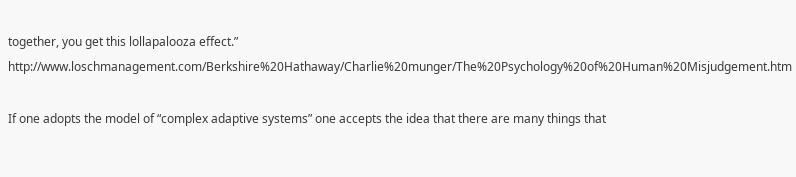together, you get this lollapalooza effect.”  http://www.loschmanagement.com/Berkshire%20Hathaway/Charlie%20munger/The%20Psychology%20of%20Human%20Misjudgement.htm

If one adopts the model of “complex adaptive systems” one accepts the idea that there are many things that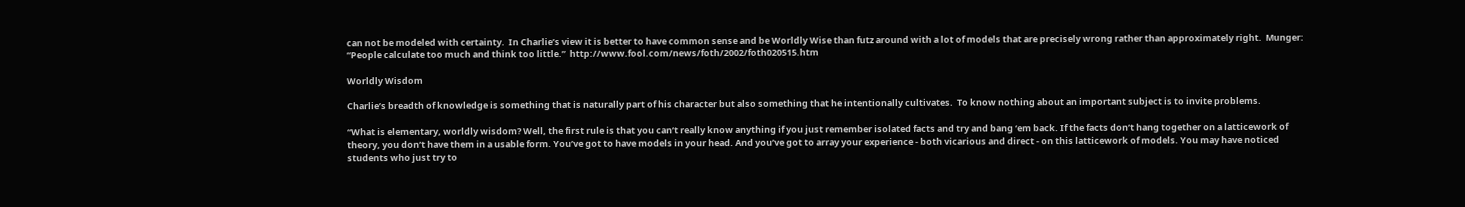can not be modeled with certainty.  In Charlie’s view it is better to have common sense and be Worldly Wise than futz around with a lot of models that are precisely wrong rather than approximately right.  Munger:  “People calculate too much and think too little.”  http://www.fool.com/news/foth/2002/foth020515.htm

Worldly Wisdom

Charlie’s breadth of knowledge is something that is naturally part of his character but also something that he intentionally cultivates.  To know nothing about an important subject is to invite problems.

“What is elementary, worldly wisdom? Well, the first rule is that you can’t really know anything if you just remember isolated facts and try and bang ‘em back. If the facts don’t hang together on a latticework of theory, you don’t have them in a usable form. You’ve got to have models in your head. And you’ve got to array your experience ‑ both vicarious and direct ‑ on this latticework of models. You may have noticed students who just try to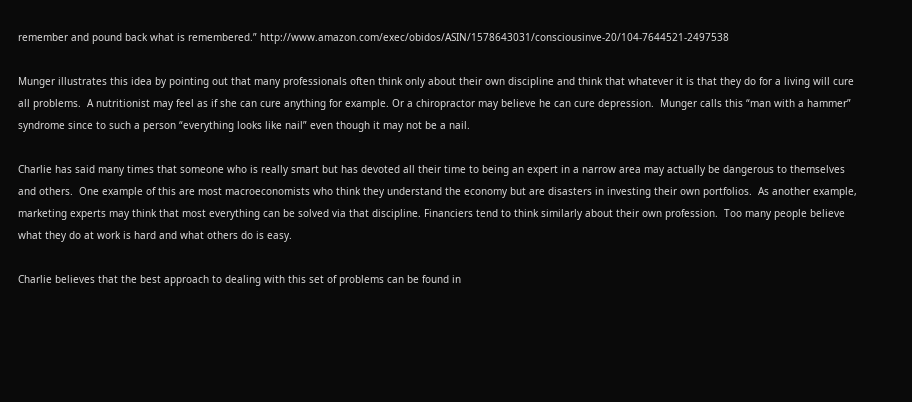remember and pound back what is remembered.” http://www.amazon.com/exec/obidos/ASIN/1578643031/consciousinve-20/104-7644521-2497538

Munger illustrates this idea by pointing out that many professionals often think only about their own discipline and think that whatever it is that they do for a living will cure all problems.  A nutritionist may feel as if she can cure anything for example. Or a chiropractor may believe he can cure depression.  Munger calls this “man with a hammer” syndrome since to such a person “everything looks like nail” even though it may not be a nail.

Charlie has said many times that someone who is really smart but has devoted all their time to being an expert in a narrow area may actually be dangerous to themselves and others.  One example of this are most macroeconomists who think they understand the economy but are disasters in investing their own portfolios.  As another example, marketing experts may think that most everything can be solved via that discipline. Financiers tend to think similarly about their own profession.  Too many people believe what they do at work is hard and what others do is easy.

Charlie believes that the best approach to dealing with this set of problems can be found in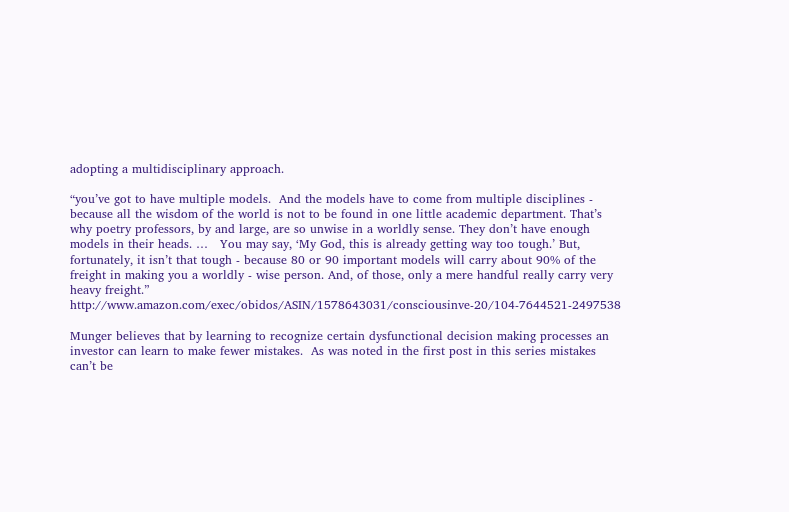adopting a multidisciplinary approach.

“you’ve got to have multiple models.  And the models have to come from multiple disciplines ‑ because all the wisdom of the world is not to be found in one little academic department. That’s why poetry professors, by and large, are so unwise in a worldly sense. They don’t have enough models in their heads. …   You may say, ‘My God, this is already getting way too tough.’ But, fortunately, it isn’t that tough ‑ because 80 or 90 important models will carry about 90% of the freight in making you a worldly ‑ wise person. And, of those, only a mere handful really carry very heavy freight.” http://www.amazon.com/exec/obidos/ASIN/1578643031/consciousinve-20/104-7644521-2497538

Munger believes that by learning to recognize certain dysfunctional decision making processes an investor can learn to make fewer mistakes.  As was noted in the first post in this series mistakes can’t be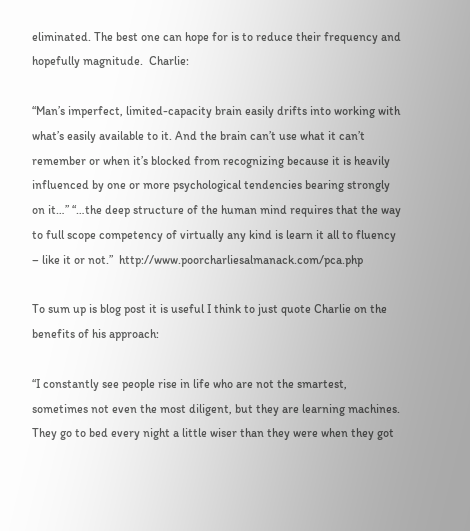eliminated. The best one can hope for is to reduce their frequency and hopefully magnitude.  Charlie:

“Man’s imperfect, limited-capacity brain easily drifts into working with what’s easily available to it. And the brain can’t use what it can’t remember or when it’s blocked from recognizing because it is heavily influenced by one or more psychological tendencies bearing strongly on it…” “…the deep structure of the human mind requires that the way to full scope competency of virtually any kind is learn it all to fluency – like it or not.”  http://www.poorcharliesalmanack.com/pca.php

To sum up is blog post it is useful I think to just quote Charlie on the benefits of his approach:

“I constantly see people rise in life who are not the smartest, sometimes not even the most diligent, but they are learning machines. They go to bed every night a little wiser than they were when they got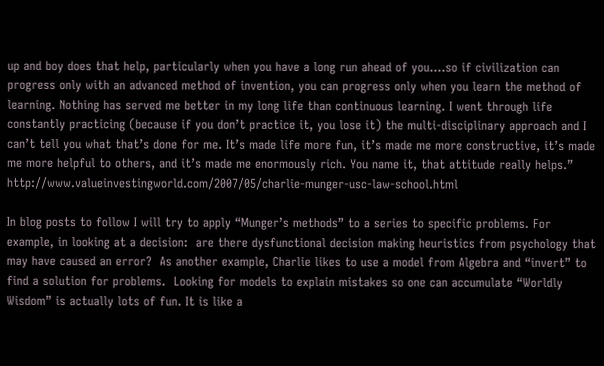up and boy does that help, particularly when you have a long run ahead of you.…so if civilization can progress only with an advanced method of invention, you can progress only when you learn the method of learning. Nothing has served me better in my long life than continuous learning. I went through life constantly practicing (because if you don’t practice it, you lose it) the multi-disciplinary approach and I can’t tell you what that’s done for me. It’s made life more fun, it’s made me more constructive, it’s made me more helpful to others, and it’s made me enormously rich. You name it, that attitude really helps.”  http://www.valueinvestingworld.com/2007/05/charlie-munger-usc-law-school.html

In blog posts to follow I will try to apply “Munger’s methods” to a series to specific problems. For example, in looking at a decision:  are there dysfunctional decision making heuristics from psychology that may have caused an error?  As another example, Charlie likes to use a model from Algebra and “invert” to find a solution for problems.  Looking for models to explain mistakes so one can accumulate “Worldly Wisdom” is actually lots of fun. It is like a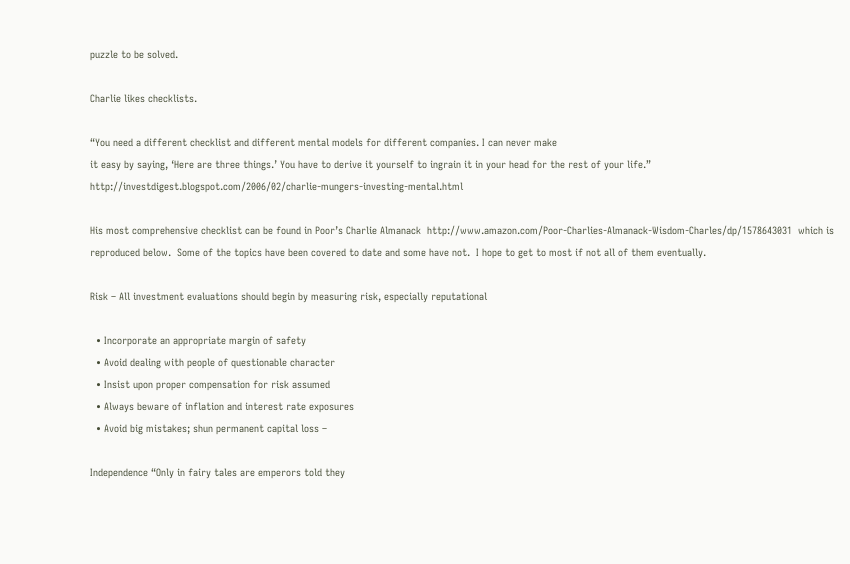puzzle to be solved.

Charlie likes checklists.

“You need a different checklist and different mental models for different companies. I can never make
it easy by saying, ‘Here are three things.’ You have to derive it yourself to ingrain it in your head for the rest of your life.” http://investdigest.blogspot.com/2006/02/charlie-mungers-investing-mental.html

His most comprehensive checklist can be found in Poor’s Charlie Almanack  http://www.amazon.com/Poor-Charlies-Almanack-Wisdom-Charles/dp/1578643031  which is reproduced below.  Some of the topics have been covered to date and some have not.  I hope to get to most if not all of them eventually.

Risk – All investment evaluations should begin by measuring risk, especially reputational

  • Incorporate an appropriate margin of safety
  • Avoid dealing with people of questionable character
  • Insist upon proper compensation for risk assumed
  • Always beware of inflation and interest rate exposures
  • Avoid big mistakes; shun permanent capital loss –

Independence “Only in fairy tales are emperors told they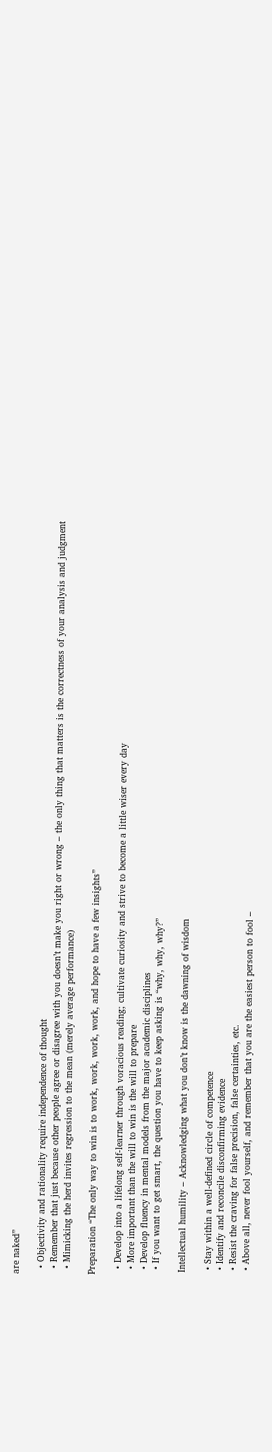are naked”

  • Objectivity and rationality require independence of thought
  • Remember that just because other people agree or disagree with you doesn’t make you right or wrong – the only thing that matters is the correctness of your analysis and judgment
  • Mimicking the herd invites regression to the mean (merely average performance)

Preparation “The only way to win is to work, work, work, work, and hope to have a few insights”

  • Develop into a lifelong self-learner through voracious reading; cultivate curiosity and strive to become a little wiser every day
  • More important than the will to win is the will to prepare
  • Develop fluency in mental models from the major academic disciplines
  • If you want to get smart, the question you have to keep asking is “why, why, why?”

 Intellectual humility – Acknowledging what you don’t know is the dawning of wisdom

  • Stay within a well-defined circle of competence
  • Identify and reconcile disconfirming evidence
  • Resist the craving for false precision, false certainties, etc.
  • Above all, never fool yourself, and remember that you are the easiest person to fool –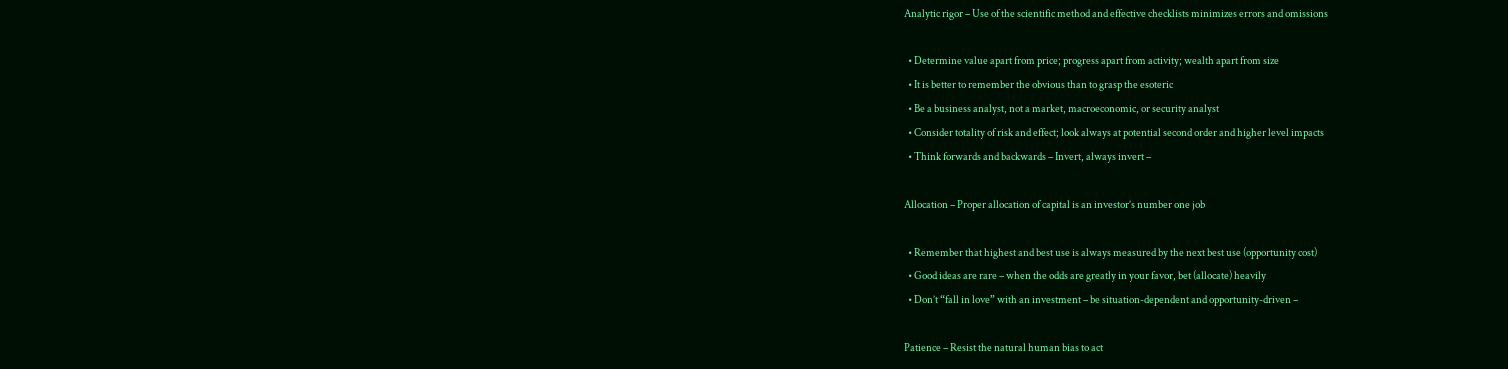Analytic rigor – Use of the scientific method and effective checklists minimizes errors and omissions

  • Determine value apart from price; progress apart from activity; wealth apart from size
  • It is better to remember the obvious than to grasp the esoteric
  • Be a business analyst, not a market, macroeconomic, or security analyst
  • Consider totality of risk and effect; look always at potential second order and higher level impacts
  • Think forwards and backwards – Invert, always invert –

Allocation – Proper allocation of capital is an investor’s number one job

  • Remember that highest and best use is always measured by the next best use (opportunity cost)
  • Good ideas are rare – when the odds are greatly in your favor, bet (allocate) heavily
  • Don’t “fall in love” with an investment – be situation-dependent and opportunity-driven –

Patience – Resist the natural human bias to act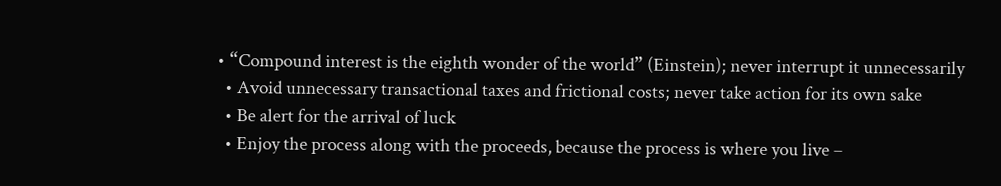• “Compound interest is the eighth wonder of the world” (Einstein); never interrupt it unnecessarily
  • Avoid unnecessary transactional taxes and frictional costs; never take action for its own sake
  • Be alert for the arrival of luck
  • Enjoy the process along with the proceeds, because the process is where you live –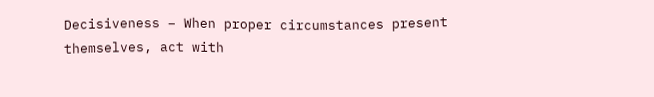Decisiveness – When proper circumstances present themselves, act with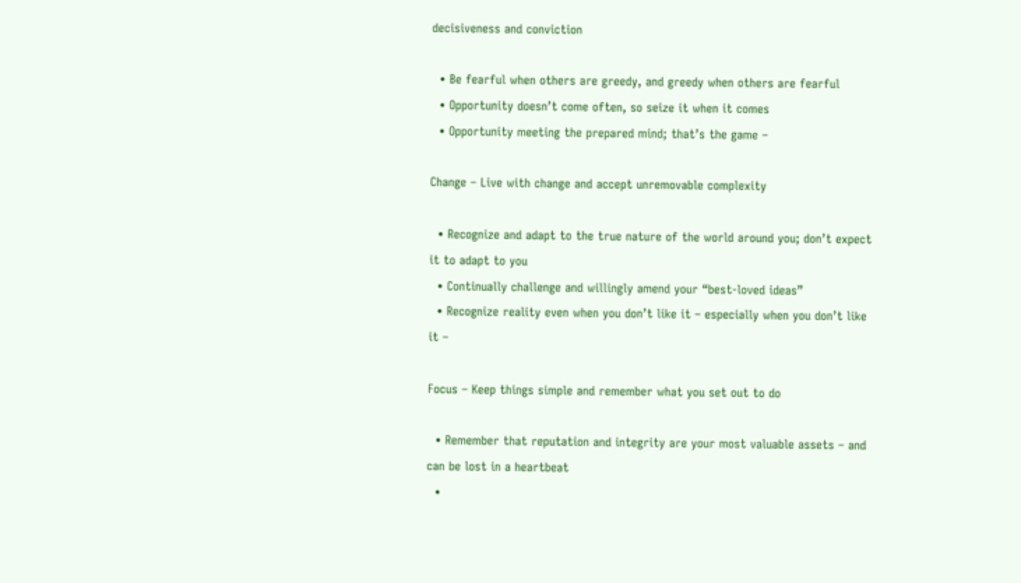decisiveness and conviction

  • Be fearful when others are greedy, and greedy when others are fearful
  • Opportunity doesn’t come often, so seize it when it comes
  • Opportunity meeting the prepared mind; that’s the game –

Change – Live with change and accept unremovable complexity

  • Recognize and adapt to the true nature of the world around you; don’t expect it to adapt to you
  • Continually challenge and willingly amend your “best-loved ideas”
  • Recognize reality even when you don’t like it – especially when you don’t like it –

Focus – Keep things simple and remember what you set out to do

  • Remember that reputation and integrity are your most valuable assets – and can be lost in a heartbeat
  •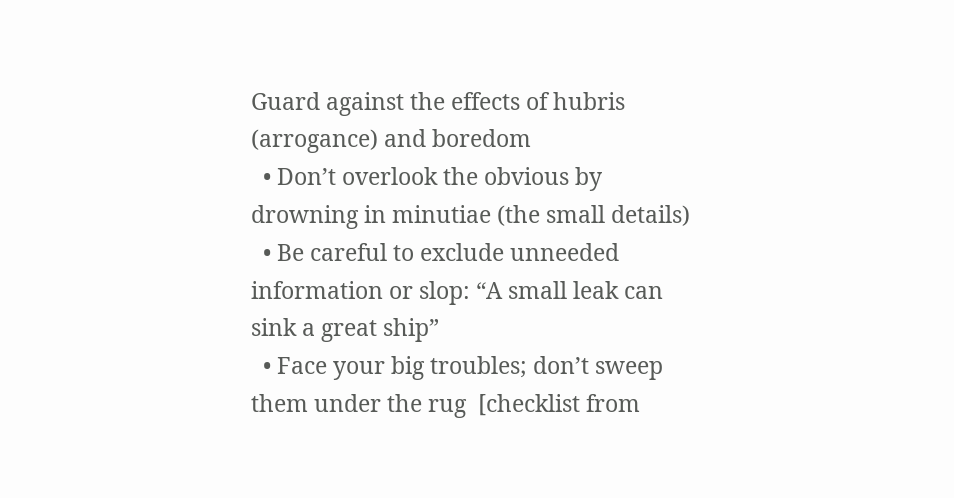Guard against the effects of hubris (arrogance) and boredom
  • Don’t overlook the obvious by drowning in minutiae (the small details)
  • Be careful to exclude unneeded information or slop: “A small leak can sink a great ship”
  • Face your big troubles; don’t sweep them under the rug  [checklist from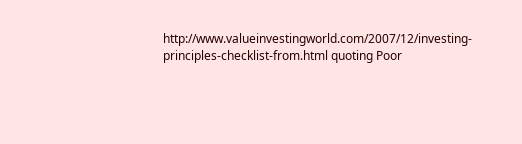http://www.valueinvestingworld.com/2007/12/investing-principles-checklist-from.html quoting Poor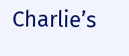Charlie’s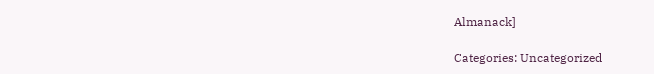Almanack]

Categories: Uncategorized